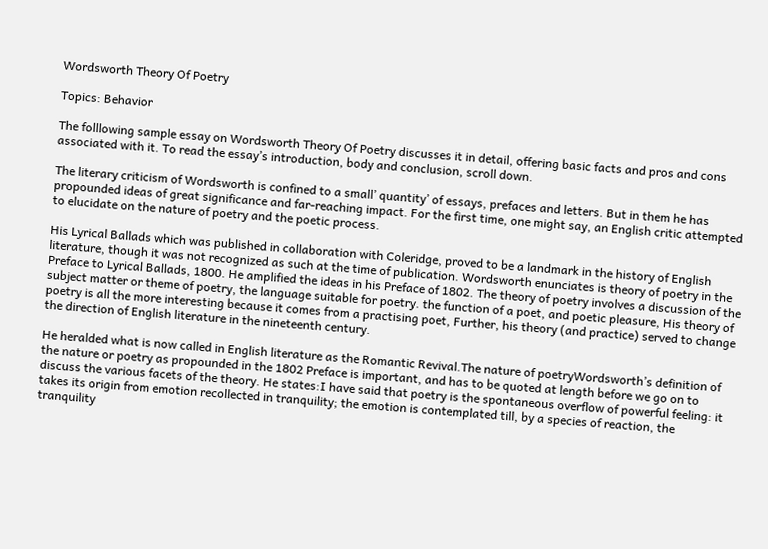Wordsworth Theory Of Poetry

Topics: Behavior

The folllowing sample essay on Wordsworth Theory Of Poetry discusses it in detail, offering basic facts and pros and cons associated with it. To read the essay’s introduction, body and conclusion, scroll down.

The literary criticism of Wordsworth is confined to a small’ quantity’ of essays, prefaces and letters. But in them he has propounded ideas of great significance and far-reaching impact. For the first time, one might say, an English critic attempted to elucidate on the nature of poetry and the poetic process.

His Lyrical Ballads which was published in collaboration with Coleridge, proved to be a landmark in the history of English literature, though it was not recognized as such at the time of publication. Wordsworth enunciates is theory of poetry in the Preface to Lyrical Ballads, 1800. He amplified the ideas in his Preface of 1802. The theory of poetry involves a discussion of the subject matter or theme of poetry, the language suitable for poetry. the function of a poet, and poetic pleasure, His theory of poetry is all the more interesting because it comes from a practising poet, Further, his theory (and practice) served to change the direction of English literature in the nineteenth century.

He heralded what is now called in English literature as the Romantic Revival.The nature of poetryWordsworth’s definition of the nature or poetry as propounded in the 1802 Preface is important, and has to be quoted at length before we go on to discuss the various facets of the theory. He states:I have said that poetry is the spontaneous overflow of powerful feeling: it takes its origin from emotion recollected in tranquility; the emotion is contemplated till, by a species of reaction, the tranquility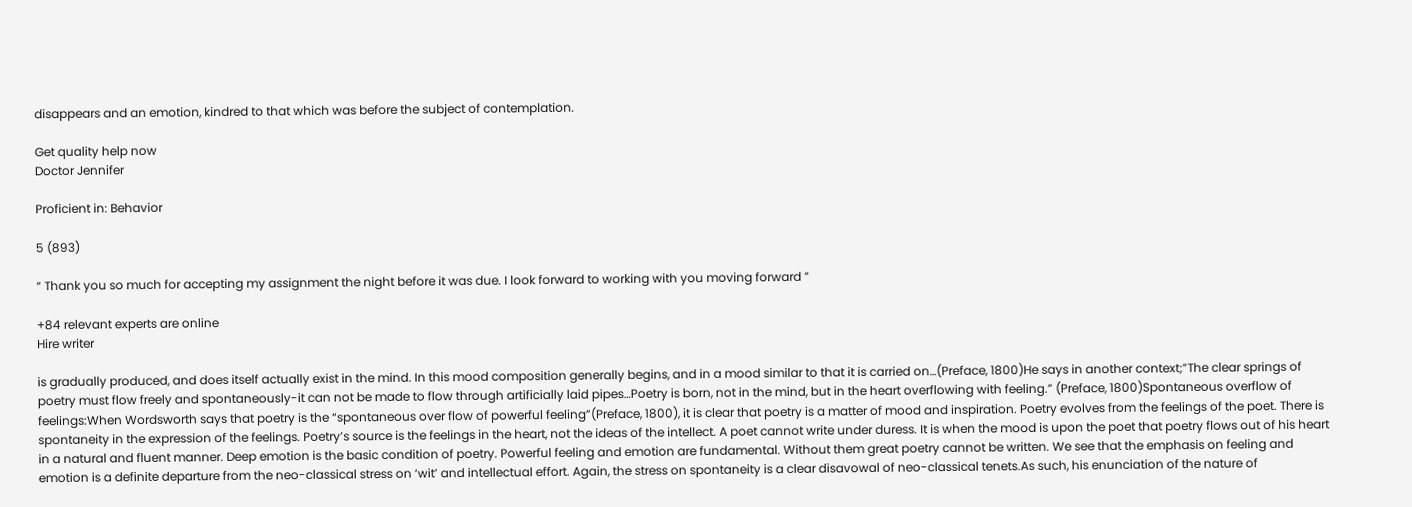disappears and an emotion, kindred to that which was before the subject of contemplation.

Get quality help now
Doctor Jennifer

Proficient in: Behavior

5 (893)

“ Thank you so much for accepting my assignment the night before it was due. I look forward to working with you moving forward ”

+84 relevant experts are online
Hire writer

is gradually produced, and does itself actually exist in the mind. In this mood composition generally begins, and in a mood similar to that it is carried on…(Preface, 1800)He says in another context;”The clear springs of poetry must flow freely and spontaneously-it can not be made to flow through artificially laid pipes…Poetry is born, not in the mind, but in the heart overflowing with feeling.” (Preface, 1800)Spontaneous overflow of feelings:When Wordsworth says that poetry is the “spontaneous over flow of powerful feeling”(Preface, 1800), it is clear that poetry is a matter of mood and inspiration. Poetry evolves from the feelings of the poet. There is spontaneity in the expression of the feelings. Poetry’s source is the feelings in the heart, not the ideas of the intellect. A poet cannot write under duress. It is when the mood is upon the poet that poetry flows out of his heart in a natural and fluent manner. Deep emotion is the basic condition of poetry. Powerful feeling and emotion are fundamental. Without them great poetry cannot be written. We see that the emphasis on feeling and emotion is a definite departure from the neo-classical stress on ‘wit’ and intellectual effort. Again, the stress on spontaneity is a clear disavowal of neo-classical tenets.As such, his enunciation of the nature of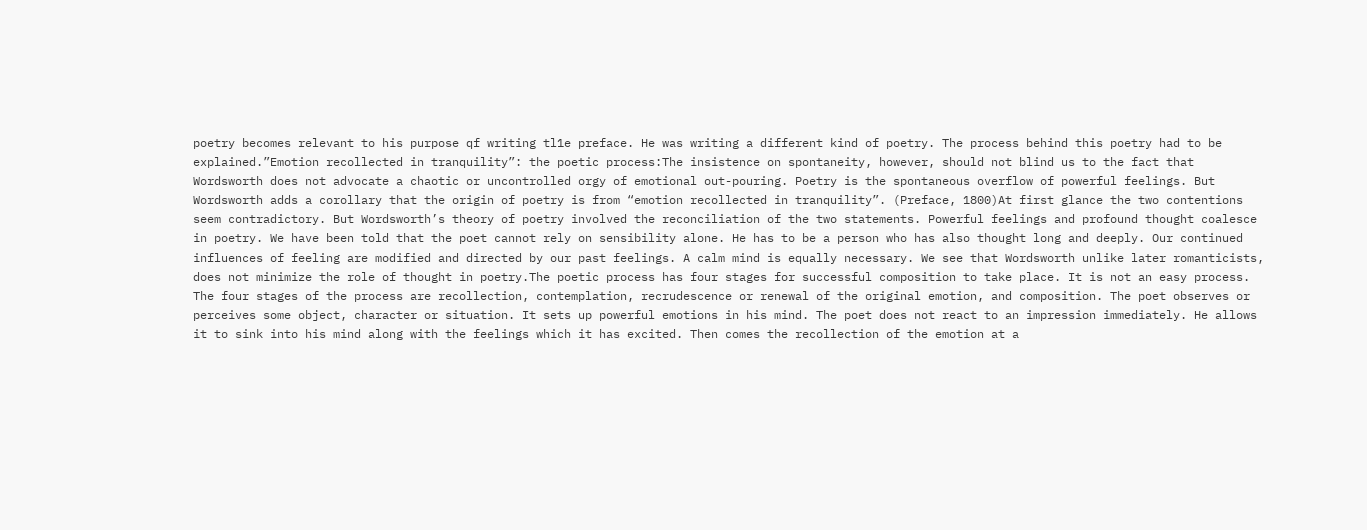poetry becomes relevant to his purpose qf writing tl1e preface. He was writing a different kind of poetry. The process behind this poetry had to be explained.”Emotion recollected in tranquility”: the poetic process:The insistence on spontaneity, however, should not blind us to the fact that Wordsworth does not advocate a chaotic or uncontrolled orgy of emotional out-pouring. Poetry is the spontaneous overflow of powerful feelings. But Wordsworth adds a corollary that the origin of poetry is from “emotion recollected in tranquility”. (Preface, 1800)At first glance the two contentions seem contradictory. But Wordsworth’s theory of poetry involved the reconciliation of the two statements. Powerful feelings and profound thought coalesce in poetry. We have been told that the poet cannot rely on sensibility alone. He has to be a person who has also thought long and deeply. Our continued influences of feeling are modified and directed by our past feelings. A calm mind is equally necessary. We see that Wordsworth unlike later romanticists, does not minimize the role of thought in poetry.The poetic process has four stages for successful composition to take place. It is not an easy process. The four stages of the process are recollection, contemplation, recrudescence or renewal of the original emotion, and composition. The poet observes or perceives some object, character or situation. It sets up powerful emotions in his mind. The poet does not react to an impression immediately. He allows it to sink into his mind along with the feelings which it has excited. Then comes the recollection of the emotion at a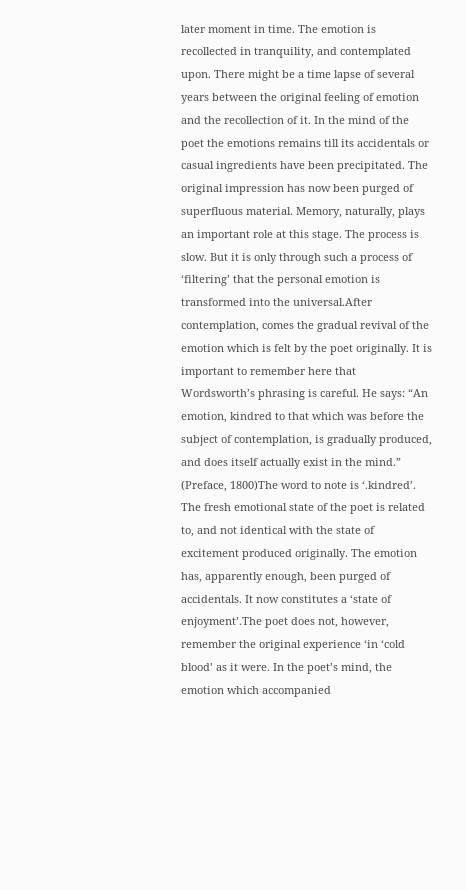later moment in time. The emotion is recollected in tranquility, and contemplated upon. There might be a time lapse of several years between the original feeling of emotion and the recollection of it. In the mind of the poet the emotions remains till its accidentals or casual ingredients have been precipitated. The original impression has now been purged of superfluous material. Memory, naturally, plays an important role at this stage. The process is slow. But it is only through such a process of ‘filtering’ that the personal emotion is transformed into the universal.After contemplation, comes the gradual revival of the emotion which is felt by the poet originally. It is important to remember here that Wordsworth’s phrasing is careful. He says: “An emotion, kindred to that which was before the subject of contemplation, is gradually produced, and does itself actually exist in the mind.” (Preface, 1800)The word to note is ‘.kindred’. The fresh emotional state of the poet is related to, and not identical with the state of excitement produced originally. The emotion has, apparently enough, been purged of accidentals. It now constitutes a ‘state of enjoyment’.The poet does not, however, remember the original experience ‘in ‘cold blood’ as it were. In the poet’s mind, the emotion which accompanied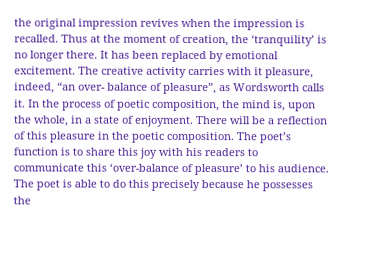the original impression revives when the impression is recalled. Thus at the moment of creation, the ‘tranquility’ is no longer there. It has been replaced by emotional excitement. The creative activity carries with it pleasure, indeed, “an over- balance of pleasure”, as Wordsworth calls it. In the process of poetic composition, the mind is, upon the whole, in a state of enjoyment. There will be a reflection of this pleasure in the poetic composition. The poet’s function is to share this joy with his readers to communicate this ‘over-balance of pleasure’ to his audience. The poet is able to do this precisely because he possesses the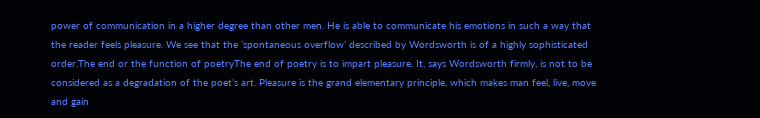power of communication in a higher degree than other men. He is able to communicate his emotions in such a way that the reader feels pleasure. We see that the ‘spontaneous overflow’ described by Wordsworth is of a highly sophisticated order.The end or the function of poetryThe end of poetry is to impart pleasure. It, says Wordsworth firmly, is not to be considered as a degradation of the poet’s art. Pleasure is the grand elementary principle, which makes man feel, live, move and gain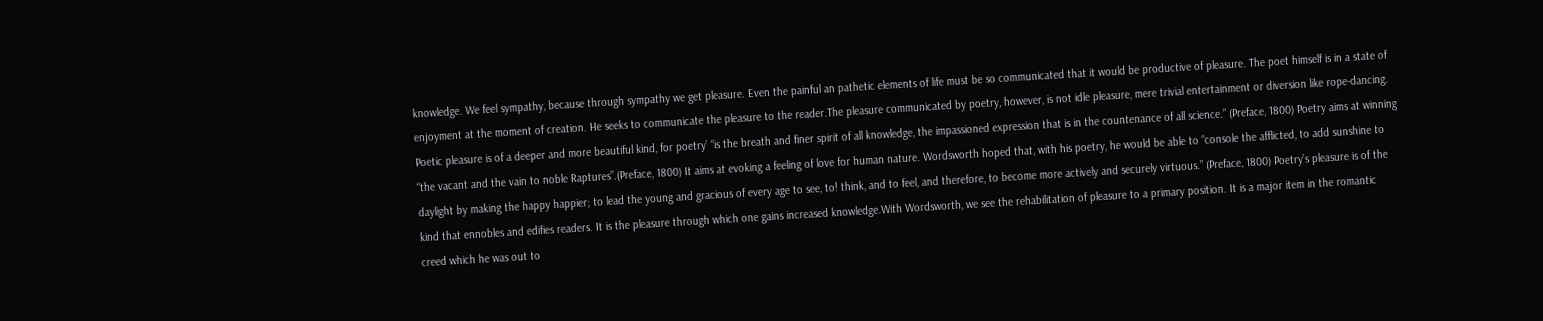knowledge. We feel sympathy, because through sympathy we get pleasure. Even the painful an pathetic elements of life must be so communicated that it would be productive of pleasure. The poet himself is in a state of enjoyment at the moment of creation. He seeks to communicate the pleasure to the reader.The pleasure communicated by poetry, however, is not idle pleasure, mere trivial entertainment or diversion like rope-dancing. Poetic pleasure is of a deeper and more beautiful kind, for poetry’ “is the breath and finer spirit of all knowledge, the impassioned expression that is in the countenance of all science.” (Preface, 1800) Poetry aims at winning “the vacant and the vain to noble Raptures”.(Preface, 1800) It aims at evoking a feeling of love for human nature. Wordsworth hoped that, with his poetry, he would be able to “console the afflicted, to add sunshine to daylight by making the happy happier; to lead the young and gracious of every age to see, to! think, and to feel, and therefore, to become more actively and securely virtuous.” (Preface, 1800) Poetry’s pleasure is of the kind that ennobles and edifies readers. It is the pleasure through which one gains increased knowledge.With Wordsworth, we see the rehabilitation of pleasure to a primary position. It is a major item in the romantic creed which he was out to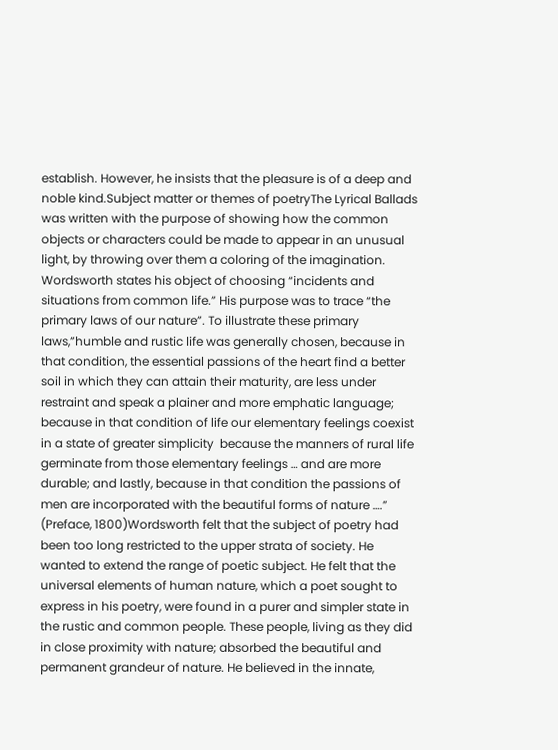establish. However, he insists that the pleasure is of a deep and noble kind.Subject matter or themes of poetryThe Lyrical Ballads was written with the purpose of showing how the common objects or characters could be made to appear in an unusual light, by throwing over them a coloring of the imagination. Wordsworth states his object of choosing “incidents and situations from common life.” His purpose was to trace “the primary laws of our nature”. To illustrate these primary laws,”humble and rustic life was generally chosen, because in that condition, the essential passions of the heart find a better soil in which they can attain their maturity, are less under restraint and speak a plainer and more emphatic language; because in that condition of life our elementary feelings coexist in a state of greater simplicity  because the manners of rural life germinate from those elementary feelings … and are more durable; and lastly, because in that condition the passions of men are incorporated with the beautiful forms of nature ….” (Preface, 1800)Wordsworth felt that the subject of poetry had been too long restricted to the upper strata of society. He wanted to extend the range of poetic subject. He felt that the universal elements of human nature, which a poet sought to express in his poetry, were found in a purer and simpler state in the rustic and common people. These people, living as they did in close proximity with nature; absorbed the beautiful and permanent grandeur of nature. He believed in the innate,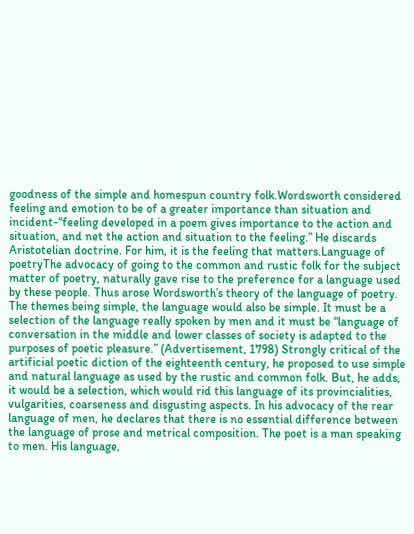goodness of the simple and homespun country folk.Wordsworth considered feeling and emotion to be of a greater importance than situation and incident-“feeling developed in a poem gives importance to the action and situation, and net the action and situation to the feeling.” He discards Aristotelian doctrine. For him, it is the feeling that matters.Language of poetryThe advocacy of going to the common and rustic folk for the subject matter of poetry, naturally gave rise to the preference for a language used by these people. Thus arose Wordsworth’s theory of the language of poetry. The themes being simple, the language would also be simple. It must be a selection of the language really spoken by men and it must be “language of conversation in the middle and lower classes of society is adapted to the purposes of poetic pleasure.” (Advertisement, 1798) Strongly critical of the artificial poetic diction of the eighteenth century, he proposed to use simple and natural language as used by the rustic and common folk. But, he adds, it would be a selection, which would rid this language of its provincialities, vulgarities, coarseness and disgusting aspects. In his advocacy of the rear language of men, he declares that there is no essential difference between the language of prose and metrical composition. The poet is a man speaking to men. His language,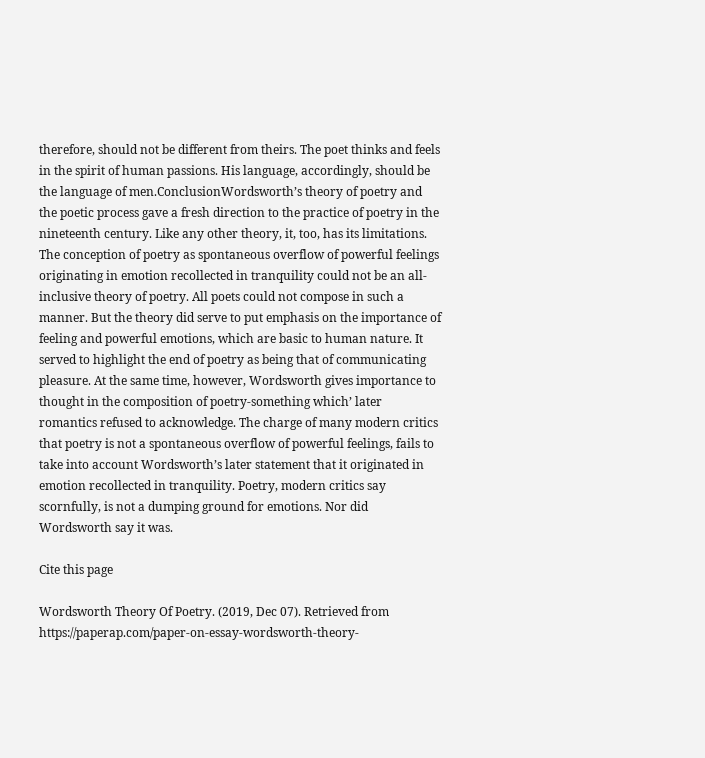therefore, should not be different from theirs. The poet thinks and feels in the spirit of human passions. His language, accordingly, should be the language of men.ConclusionWordsworth’s theory of poetry and the poetic process gave a fresh direction to the practice of poetry in the nineteenth century. Like any other theory, it, too, has its limitations. The conception of poetry as spontaneous overflow of powerful feelings originating in emotion recollected in tranquility could not be an all-inclusive theory of poetry. All poets could not compose in such a manner. But the theory did serve to put emphasis on the importance of feeling and powerful emotions, which are basic to human nature. It served to highlight the end of poetry as being that of communicating pleasure. At the same time, however, Wordsworth gives importance to thought in the composition of poetry-something which’ later romantics refused to acknowledge. The charge of many modern critics that poetry is not a spontaneous overflow of powerful feelings, fails to take into account Wordsworth’s later statement that it originated in emotion recollected in tranquility. Poetry, modern critics say scornfully, is not a dumping ground for emotions. Nor did Wordsworth say it was.

Cite this page

Wordsworth Theory Of Poetry. (2019, Dec 07). Retrieved from https://paperap.com/paper-on-essay-wordsworth-theory-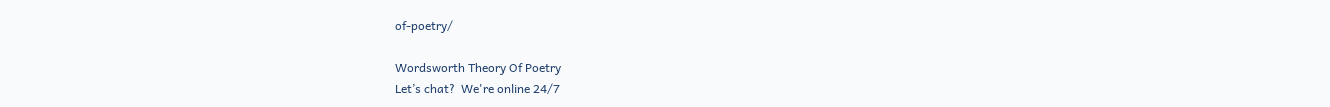of-poetry/

Wordsworth Theory Of Poetry
Let’s chat?  We're online 24/7